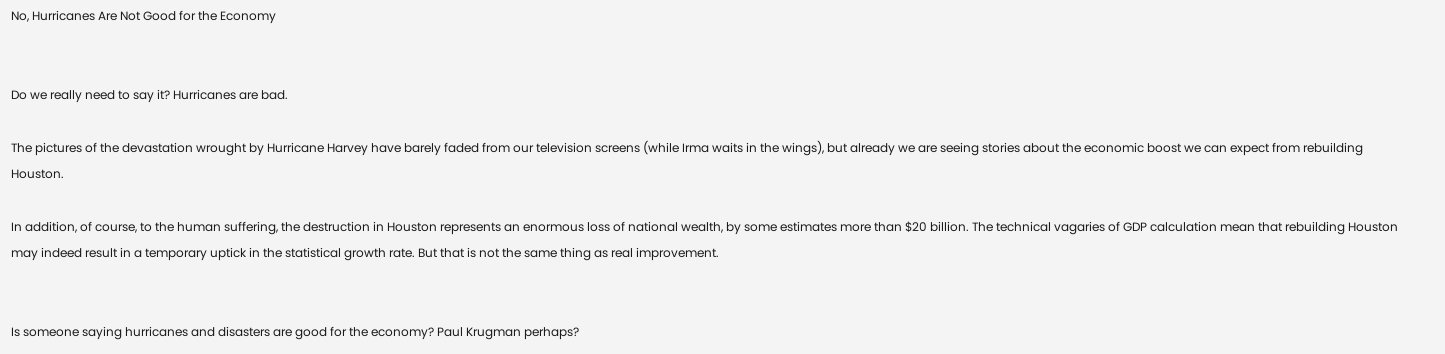No, Hurricanes Are Not Good for the Economy


Do we really need to say it? Hurricanes are bad.

The pictures of the devastation wrought by Hurricane Harvey have barely faded from our television screens (while Irma waits in the wings), but already we are seeing stories about the economic boost we can expect from rebuilding Houston.

In addition, of course, to the human suffering, the destruction in Houston represents an enormous loss of national wealth, by some estimates more than $20 billion. The technical vagaries of GDP calculation mean that rebuilding Houston may indeed result in a temporary uptick in the statistical growth rate. But that is not the same thing as real improvement.


Is someone saying hurricanes and disasters are good for the economy? Paul Krugman perhaps?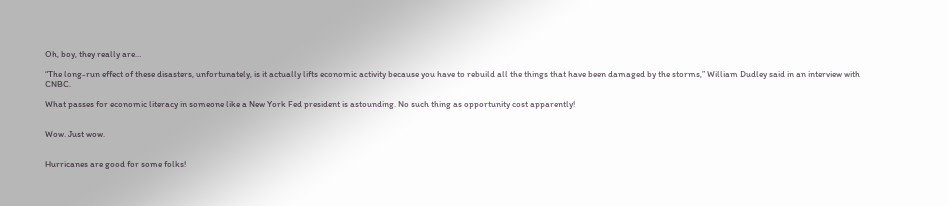Oh, boy, they really are…

“The long-run effect of these disasters, unfortunately, is it actually lifts economic activity because you have to rebuild all the things that have been damaged by the storms,” William Dudley said in an interview with CNBC.

What passes for economic literacy in someone like a New York Fed president is astounding. No such thing as opportunity cost apparently!


Wow. Just wow.


Hurricanes are good for some folks!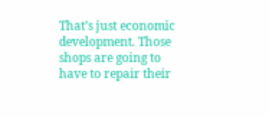That’s just economic development. Those shops are going to have to repair their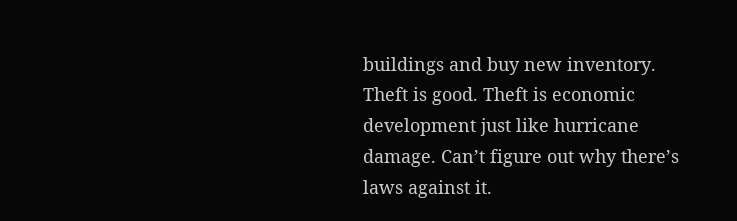buildings and buy new inventory. Theft is good. Theft is economic development just like hurricane damage. Can’t figure out why there’s laws against it.